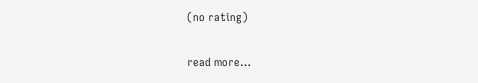(no rating)

read more…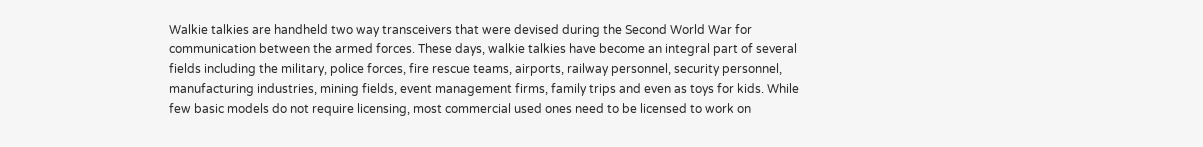Walkie talkies are handheld two way transceivers that were devised during the Second World War for communication between the armed forces. These days, walkie talkies have become an integral part of several fields including the military, police forces, fire rescue teams, airports, railway personnel, security personnel, manufacturing industries, mining fields, event management firms, family trips and even as toys for kids. While few basic models do not require licensing, most commercial used ones need to be licensed to work on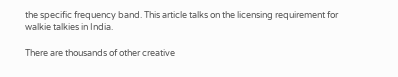the specific frequency band. This article talks on the licensing requirement for walkie talkies in India.

There are thousands of other creative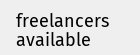freelancers available